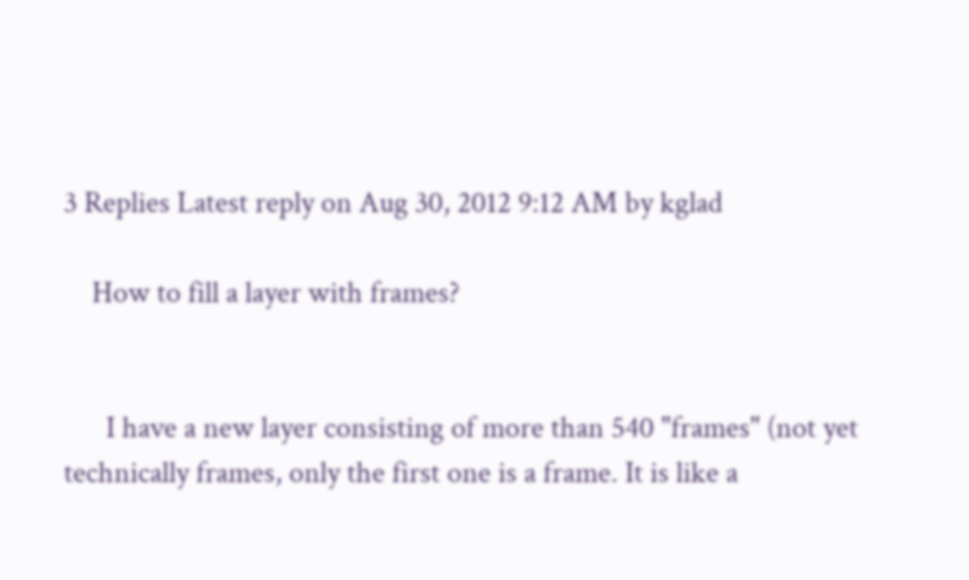3 Replies Latest reply on Aug 30, 2012 9:12 AM by kglad

    How to fill a layer with frames?


      I have a new layer consisting of more than 540 "frames" (not yet technically frames, only the first one is a frame. It is like a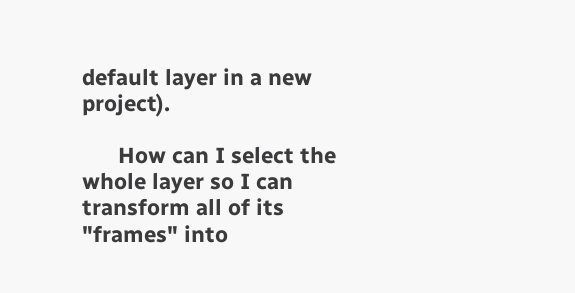default layer in a new project).

      How can I select the whole layer so I can transform all of its "frames" into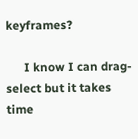keyframes?

      I know I can drag-select but it takes time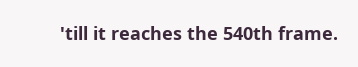'till it reaches the 540th frame.